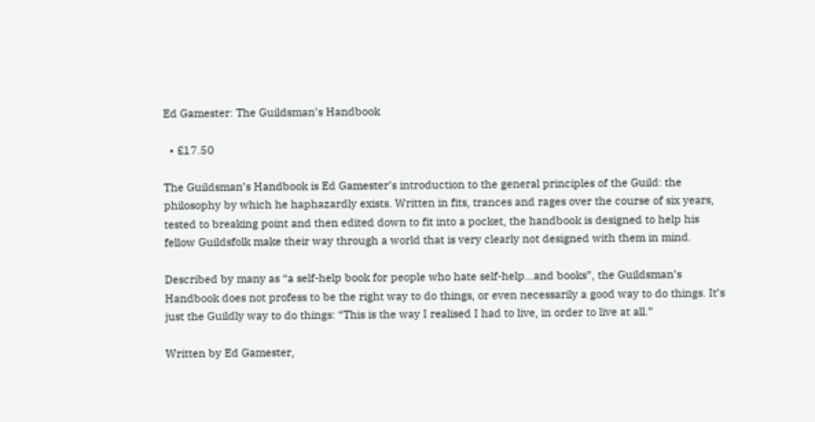Ed Gamester: The Guildsman’s Handbook

  • £17.50

The Guildsman’s Handbook is Ed Gamester’s introduction to the general principles of the Guild: the philosophy by which he haphazardly exists. Written in fits, trances and rages over the course of six years, tested to breaking point and then edited down to fit into a pocket, the handbook is designed to help his fellow Guildsfolk make their way through a world that is very clearly not designed with them in mind.

Described by many as “a self-help book for people who hate self-help...and books”, the Guildsman’s Handbook does not profess to be the right way to do things, or even necessarily a good way to do things. It’s just the Guildly way to do things: “This is the way I realised I had to live, in order to live at all.”

Written by Ed Gamester,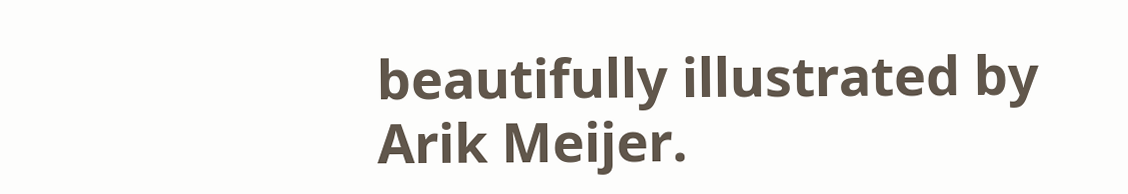beautifully illustrated by Arik Meijer.